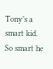Tony’s a smart kid. So smart he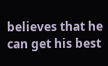believes that he can get his best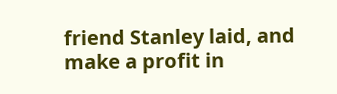friend Stanley laid, and make a profit in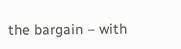the bargain – with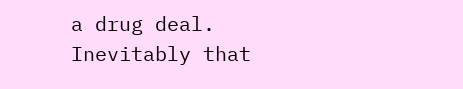a drug deal. Inevitably that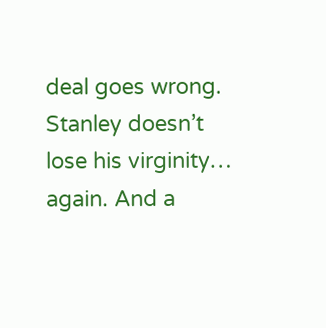deal goes wrong. Stanley doesn’t lose his virginity… again. And a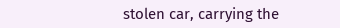stolen car, carrying the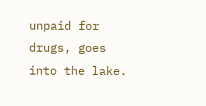unpaid for drugs, goes into the lake.